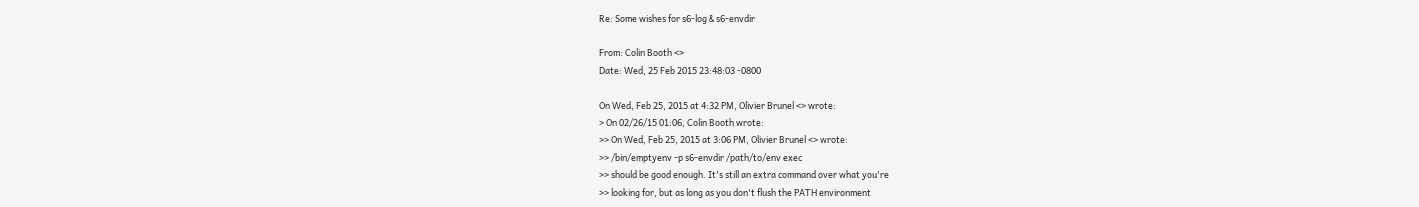Re: Some wishes for s6-log & s6-envdir

From: Colin Booth <>
Date: Wed, 25 Feb 2015 23:48:03 -0800

On Wed, Feb 25, 2015 at 4:32 PM, Olivier Brunel <> wrote:
> On 02/26/15 01:06, Colin Booth wrote:
>> On Wed, Feb 25, 2015 at 3:06 PM, Olivier Brunel <> wrote:
>> /bin/emptyenv -p s6-envdir /path/to/env exec
>> should be good enough. It's still an extra command over what you're
>> looking for, but as long as you don't flush the PATH environment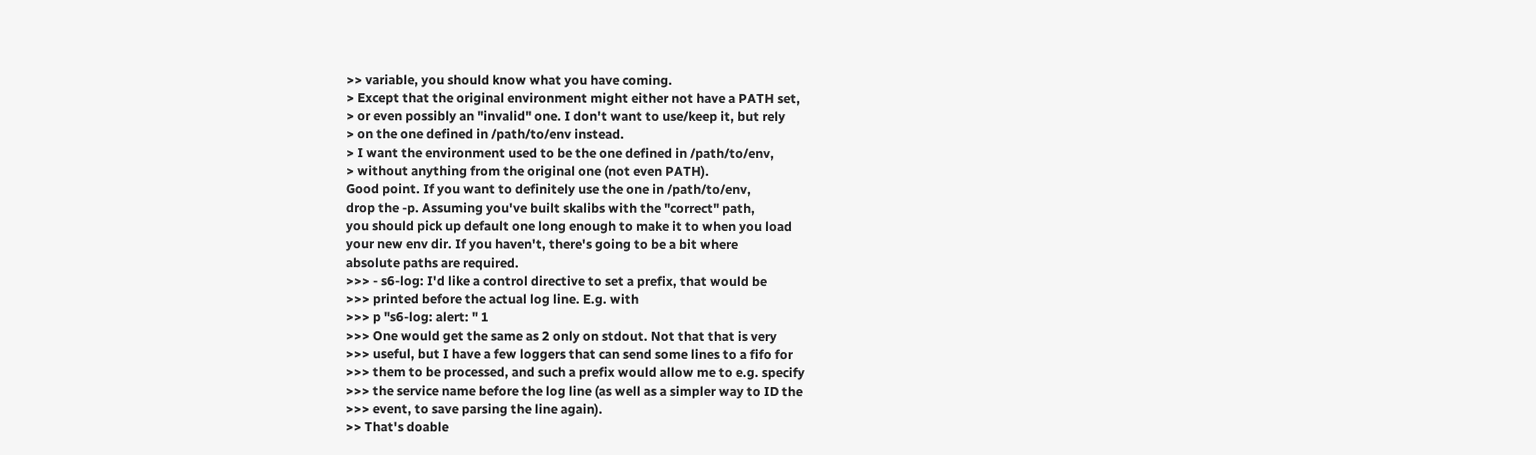>> variable, you should know what you have coming.
> Except that the original environment might either not have a PATH set,
> or even possibly an "invalid" one. I don't want to use/keep it, but rely
> on the one defined in /path/to/env instead.
> I want the environment used to be the one defined in /path/to/env,
> without anything from the original one (not even PATH).
Good point. If you want to definitely use the one in /path/to/env,
drop the -p. Assuming you've built skalibs with the "correct" path,
you should pick up default one long enough to make it to when you load
your new env dir. If you haven't, there's going to be a bit where
absolute paths are required.
>>> - s6-log: I'd like a control directive to set a prefix, that would be
>>> printed before the actual log line. E.g. with
>>> p "s6-log: alert: " 1
>>> One would get the same as 2 only on stdout. Not that that is very
>>> useful, but I have a few loggers that can send some lines to a fifo for
>>> them to be processed, and such a prefix would allow me to e.g. specify
>>> the service name before the log line (as well as a simpler way to ID the
>>> event, to save parsing the line again).
>> That's doable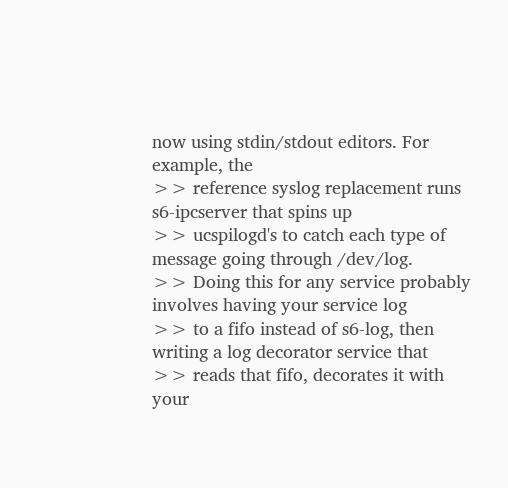now using stdin/stdout editors. For example, the
>> reference syslog replacement runs s6-ipcserver that spins up
>> ucspilogd's to catch each type of message going through /dev/log.
>> Doing this for any service probably involves having your service log
>> to a fifo instead of s6-log, then writing a log decorator service that
>> reads that fifo, decorates it with your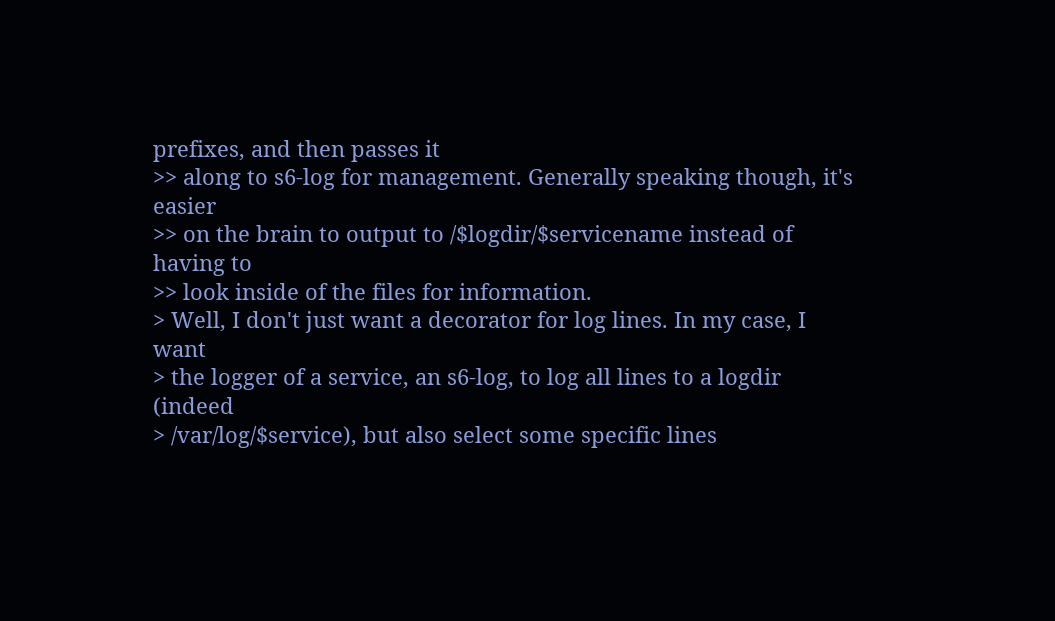prefixes, and then passes it
>> along to s6-log for management. Generally speaking though, it's easier
>> on the brain to output to /$logdir/$servicename instead of having to
>> look inside of the files for information.
> Well, I don't just want a decorator for log lines. In my case, I want
> the logger of a service, an s6-log, to log all lines to a logdir (indeed
> /var/log/$service), but also select some specific lines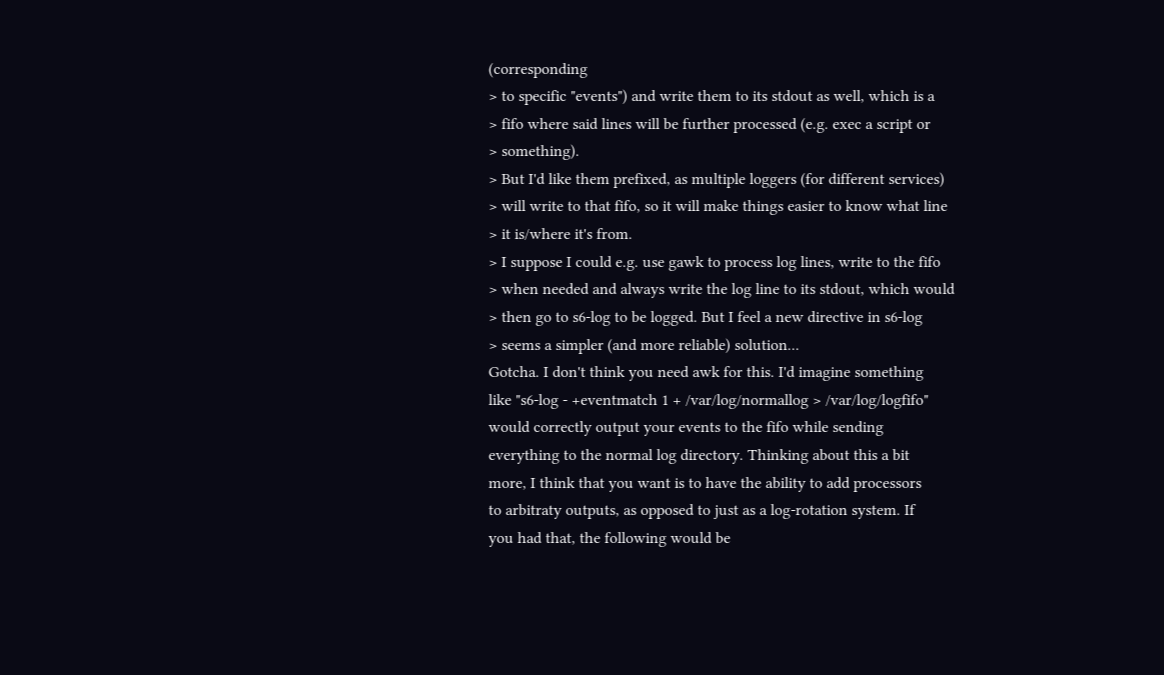(corresponding
> to specific "events") and write them to its stdout as well, which is a
> fifo where said lines will be further processed (e.g. exec a script or
> something).
> But I'd like them prefixed, as multiple loggers (for different services)
> will write to that fifo, so it will make things easier to know what line
> it is/where it's from.
> I suppose I could e.g. use gawk to process log lines, write to the fifo
> when needed and always write the log line to its stdout, which would
> then go to s6-log to be logged. But I feel a new directive in s6-log
> seems a simpler (and more reliable) solution...
Gotcha. I don't think you need awk for this. I'd imagine something
like "s6-log - +eventmatch 1 + /var/log/normallog > /var/log/logfifo"
would correctly output your events to the fifo while sending
everything to the normal log directory. Thinking about this a bit
more, I think that you want is to have the ability to add processors
to arbitraty outputs, as opposed to just as a log-rotation system. If
you had that, the following would be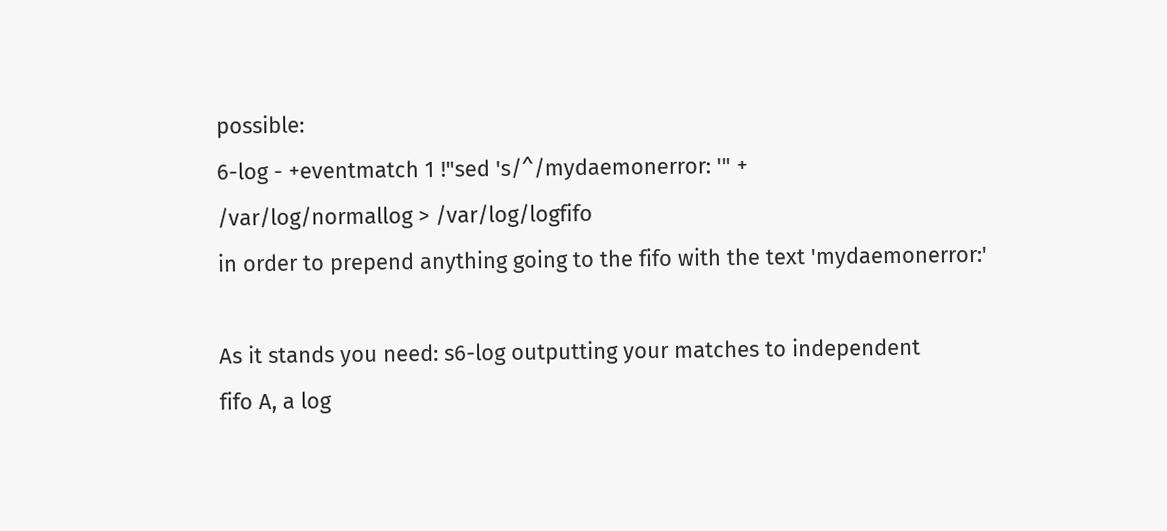possible:
6-log - +eventmatch 1 !"sed 's/^/mydaemonerror: '" +
/var/log/normallog > /var/log/logfifo
in order to prepend anything going to the fifo with the text 'mydaemonerror:'

As it stands you need: s6-log outputting your matches to independent
fifo A, a log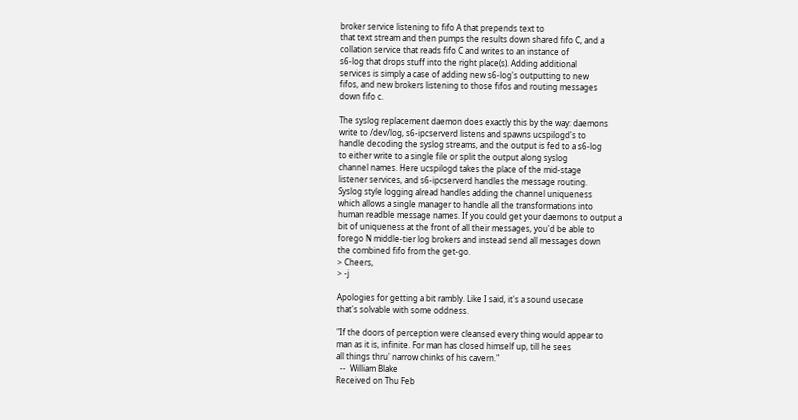broker service listening to fifo A that prepends text to
that text stream and then pumps the results down shared fifo C, and a
collation service that reads fifo C and writes to an instance of
s6-log that drops stuff into the right place(s). Adding additional
services is simply a case of adding new s6-log's outputting to new
fifos, and new brokers listening to those fifos and routing messages
down fifo c.

The syslog replacement daemon does exactly this by the way: daemons
write to /dev/log, s6-ipcserverd listens and spawns ucspilogd's to
handle decoding the syslog streams, and the output is fed to a s6-log
to either write to a single file or split the output along syslog
channel names. Here ucspilogd takes the place of the mid-stage
listener services, and s6-ipcserverd handles the message routing.
Syslog style logging alread handles adding the channel uniqueness
which allows a single manager to handle all the transformations into
human readble message names. If you could get your daemons to output a
bit of uniqueness at the front of all their messages, you'd be able to
forego N middle-tier log brokers and instead send all messages down
the combined fifo from the get-go.
> Cheers,
> -j

Apologies for getting a bit rambly. Like I said, it's a sound usecase
that's solvable with some oddness.

"If the doors of perception were cleansed every thing would appear to
man as it is, infinite. For man has closed himself up, till he sees
all things thru' narrow chinks of his cavern."
  --  William Blake
Received on Thu Feb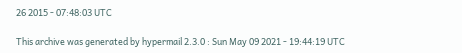26 2015 - 07:48:03 UTC

This archive was generated by hypermail 2.3.0 : Sun May 09 2021 - 19:44:19 UTC